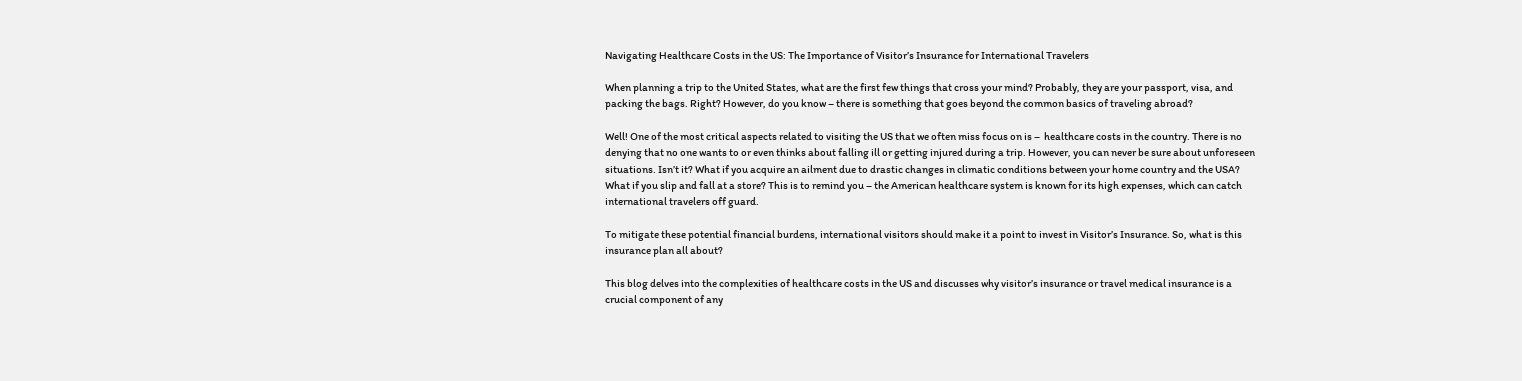Navigating Healthcare Costs in the US: The Importance of Visitor’s Insurance for International Travelers

When planning a trip to the United States, what are the first few things that cross your mind? Probably, they are your passport, visa, and packing the bags. Right? However, do you know – there is something that goes beyond the common basics of traveling abroad?

Well! One of the most critical aspects related to visiting the US that we often miss focus on is –  healthcare costs in the country. There is no denying that no one wants to or even thinks about falling ill or getting injured during a trip. However, you can never be sure about unforeseen situations. Isn’t it? What if you acquire an ailment due to drastic changes in climatic conditions between your home country and the USA? What if you slip and fall at a store? This is to remind you – the American healthcare system is known for its high expenses, which can catch international travelers off guard.

To mitigate these potential financial burdens, international visitors should make it a point to invest in Visitor’s Insurance. So, what is this insurance plan all about?

This blog delves into the complexities of healthcare costs in the US and discusses why visitor’s insurance or travel medical insurance is a crucial component of any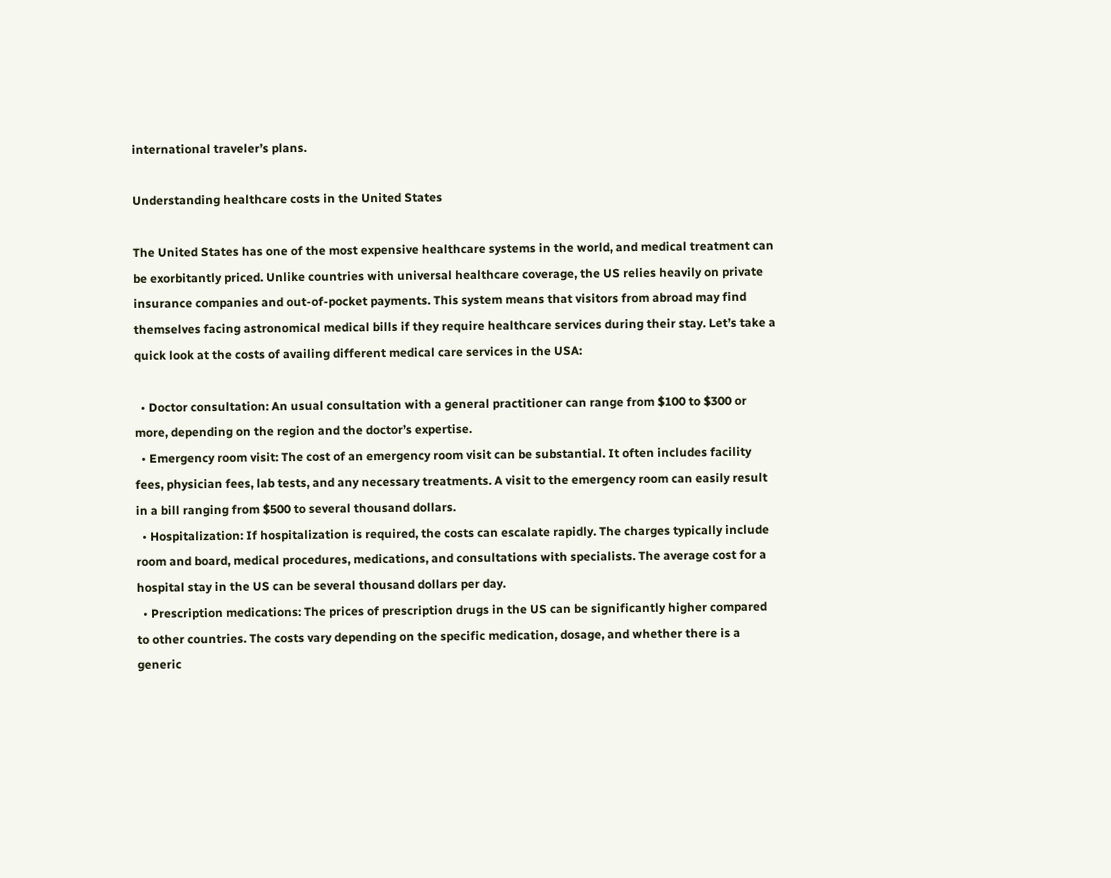international traveler’s plans.

Understanding healthcare costs in the United States

The United States has one of the most expensive healthcare systems in the world, and medical treatment can be exorbitantly priced. Unlike countries with universal healthcare coverage, the US relies heavily on private insurance companies and out-of-pocket payments. This system means that visitors from abroad may find themselves facing astronomical medical bills if they require healthcare services during their stay. Let’s take a quick look at the costs of availing different medical care services in the USA:

  • Doctor consultation: An usual consultation with a general practitioner can range from $100 to $300 or more, depending on the region and the doctor’s expertise.
  • Emergency room visit: The cost of an emergency room visit can be substantial. It often includes facility fees, physician fees, lab tests, and any necessary treatments. A visit to the emergency room can easily result in a bill ranging from $500 to several thousand dollars.
  • Hospitalization: If hospitalization is required, the costs can escalate rapidly. The charges typically include room and board, medical procedures, medications, and consultations with specialists. The average cost for a hospital stay in the US can be several thousand dollars per day.
  • Prescription medications: The prices of prescription drugs in the US can be significantly higher compared to other countries. The costs vary depending on the specific medication, dosage, and whether there is a generic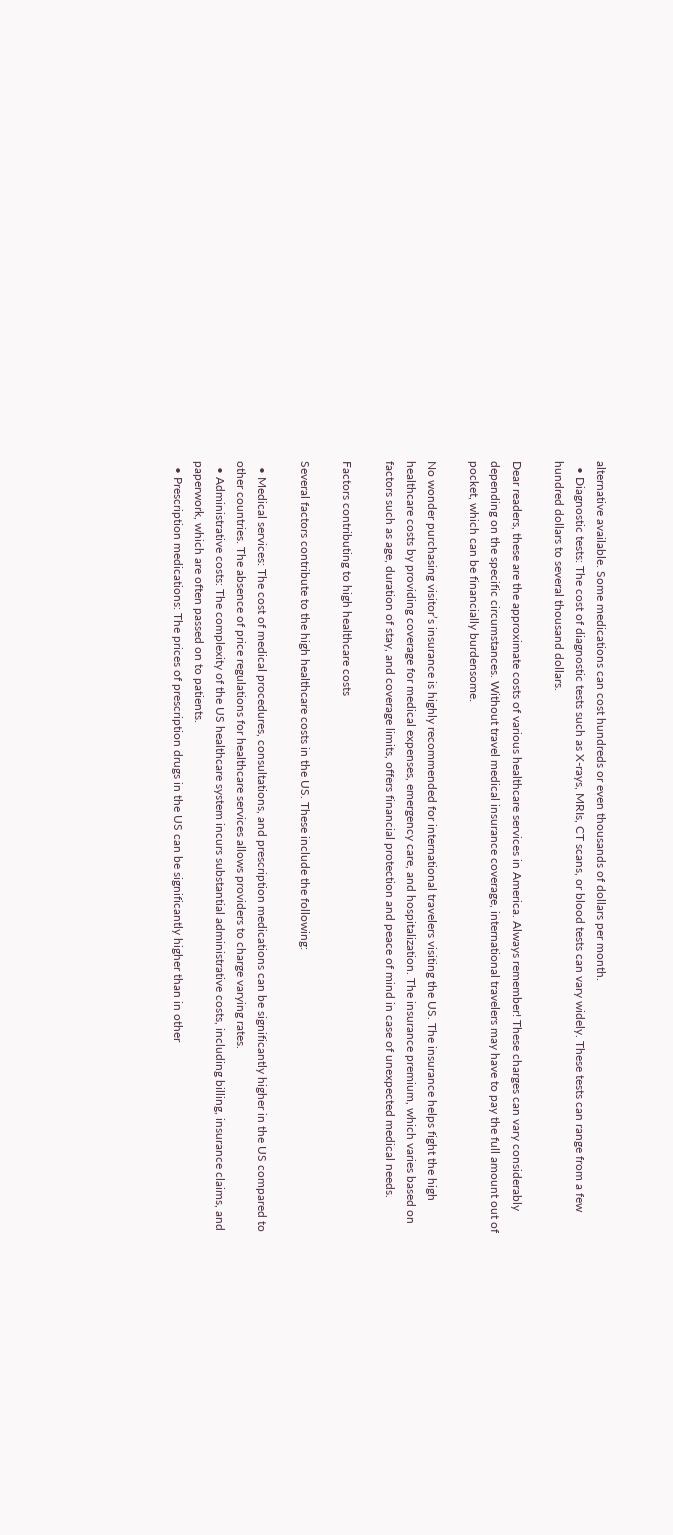alternative available. Some medications can cost hundreds or even thousands of dollars per month.
  • Diagnostic tests: The cost of diagnostic tests such as X-rays, MRIs, CT scans, or blood tests can vary widely. These tests can range from a few hundred dollars to several thousand dollars.

Dear readers, these are the approximate costs of various healthcare services in America. Always remember! These charges can vary considerably depending on the specific circumstances. Without travel medical insurance coverage, international travelers may have to pay the full amount out of pocket, which can be financially burdensome.

No wonder purchasing visitor’s insurance is highly recommended for international travelers visiting the US. The insurance helps fight the high healthcare costs by providing coverage for medical expenses, emergency care, and hospitalization. The insurance premium, which varies based on factors such as age, duration of stay, and coverage limits, offers financial protection and peace of mind in case of unexpected medical needs.

Factors contributing to high healthcare costs

Several factors contribute to the high healthcare costs in the US. These include the following:

  • Medical services: The cost of medical procedures, consultations, and prescription medications can be significantly higher in the US compared to other countries. The absence of price regulations for healthcare services allows providers to charge varying rates.
  • Administrative costs: The complexity of the US healthcare system incurs substantial administrative costs, including billing, insurance claims, and paperwork, which are often passed on to patients.
  • Prescription medications: The prices of prescription drugs in the US can be significantly higher than in other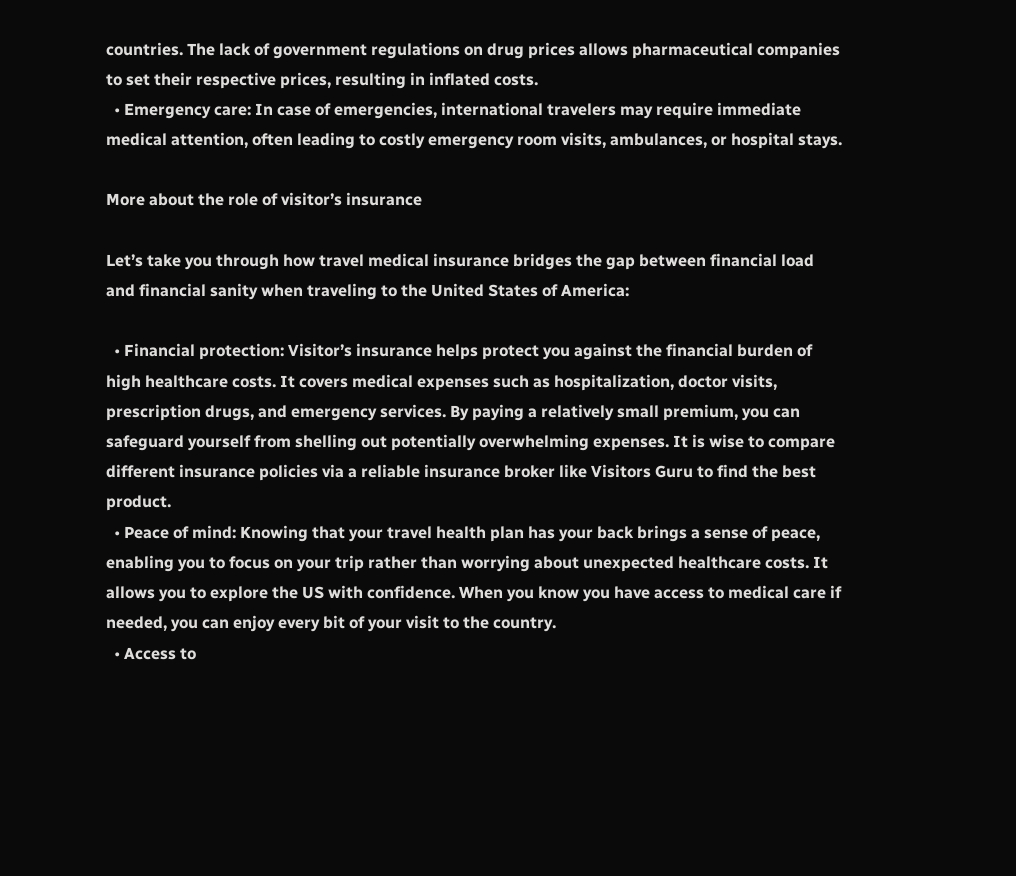countries. The lack of government regulations on drug prices allows pharmaceutical companies to set their respective prices, resulting in inflated costs.
  • Emergency care: In case of emergencies, international travelers may require immediate medical attention, often leading to costly emergency room visits, ambulances, or hospital stays.

More about the role of visitor’s insurance

Let’s take you through how travel medical insurance bridges the gap between financial load and financial sanity when traveling to the United States of America:

  • Financial protection: Visitor’s insurance helps protect you against the financial burden of high healthcare costs. It covers medical expenses such as hospitalization, doctor visits, prescription drugs, and emergency services. By paying a relatively small premium, you can safeguard yourself from shelling out potentially overwhelming expenses. It is wise to compare different insurance policies via a reliable insurance broker like Visitors Guru to find the best product.
  • Peace of mind: Knowing that your travel health plan has your back brings a sense of peace, enabling you to focus on your trip rather than worrying about unexpected healthcare costs. It allows you to explore the US with confidence. When you know you have access to medical care if needed, you can enjoy every bit of your visit to the country.
  • Access to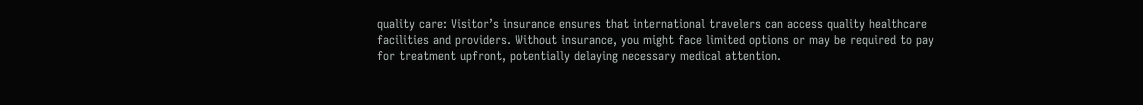quality care: Visitor’s insurance ensures that international travelers can access quality healthcare facilities and providers. Without insurance, you might face limited options or may be required to pay for treatment upfront, potentially delaying necessary medical attention.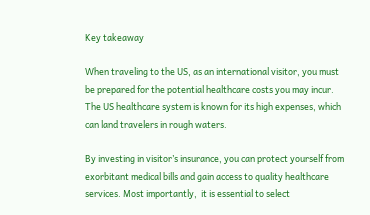Key takeaway

When traveling to the US, as an international visitor, you must be prepared for the potential healthcare costs you may incur. The US healthcare system is known for its high expenses, which can land travelers in rough waters.

By investing in visitor’s insurance, you can protect yourself from exorbitant medical bills and gain access to quality healthcare services. Most importantly,  it is essential to select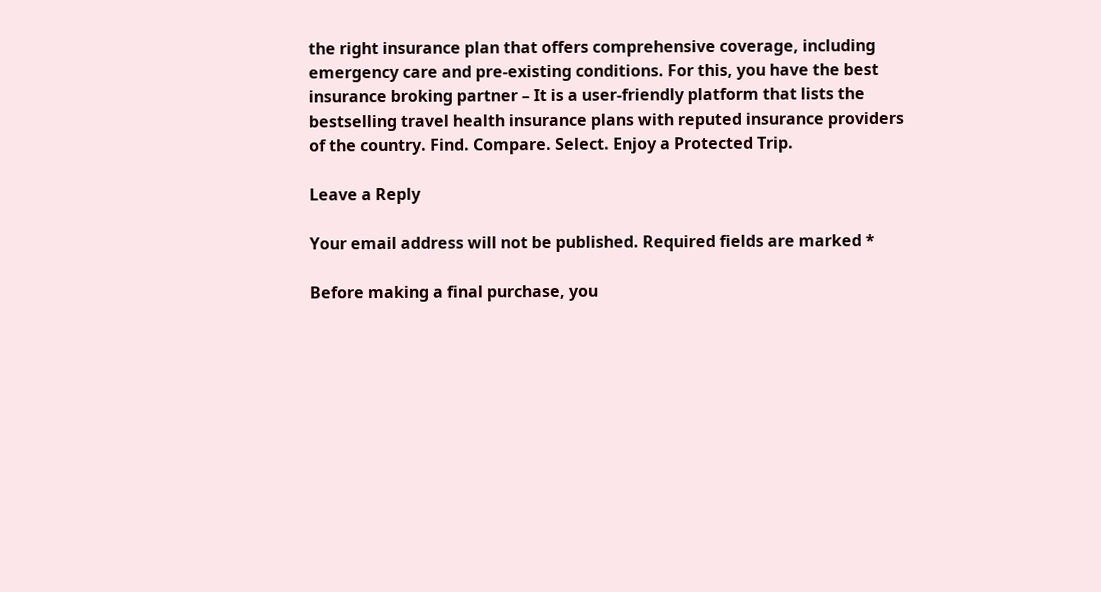the right insurance plan that offers comprehensive coverage, including emergency care and pre-existing conditions. For this, you have the best insurance broking partner – It is a user-friendly platform that lists the bestselling travel health insurance plans with reputed insurance providers of the country. Find. Compare. Select. Enjoy a Protected Trip.

Leave a Reply

Your email address will not be published. Required fields are marked *

Before making a final purchase, you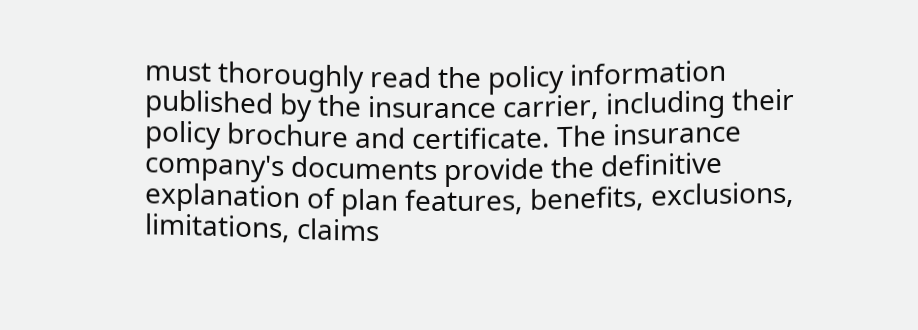must thoroughly read the policy information published by the insurance carrier, including their policy brochure and certificate. The insurance company's documents provide the definitive explanation of plan features, benefits, exclusions, limitations, claims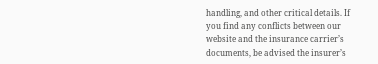handling, and other critical details. If you find any conflicts between our website and the insurance carrier’s documents, be advised the insurer’s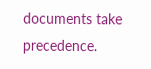documents take precedence.